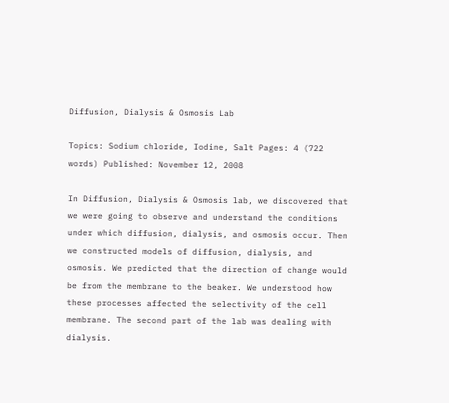Diffusion, Dialysis & Osmosis Lab

Topics: Sodium chloride, Iodine, Salt Pages: 4 (722 words) Published: November 12, 2008

In Diffusion, Dialysis & Osmosis lab, we discovered that we were going to observe and understand the conditions under which diffusion, dialysis, and osmosis occur. Then we constructed models of diffusion, dialysis, and osmosis. We predicted that the direction of change would be from the membrane to the beaker. We understood how these processes affected the selectivity of the cell membrane. The second part of the lab was dealing with dialysis.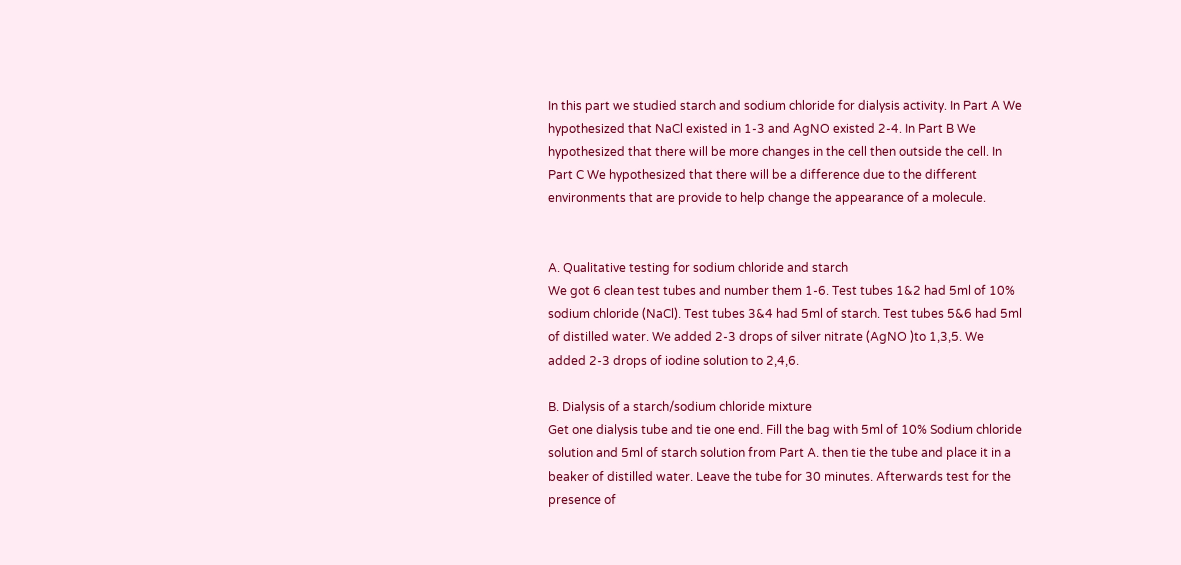In this part we studied starch and sodium chloride for dialysis activity. In Part A We hypothesized that NaCl existed in 1-3 and AgNO existed 2-4. In Part B We hypothesized that there will be more changes in the cell then outside the cell. In Part C We hypothesized that there will be a difference due to the different environments that are provide to help change the appearance of a molecule.


A. Qualitative testing for sodium chloride and starch
We got 6 clean test tubes and number them 1-6. Test tubes 1&2 had 5ml of 10% sodium chloride (NaCl). Test tubes 3&4 had 5ml of starch. Test tubes 5&6 had 5ml of distilled water. We added 2-3 drops of silver nitrate (AgNO )to 1,3,5. We added 2-3 drops of iodine solution to 2,4,6.

B. Dialysis of a starch/sodium chloride mixture
Get one dialysis tube and tie one end. Fill the bag with 5ml of 10% Sodium chloride solution and 5ml of starch solution from Part A. then tie the tube and place it in a beaker of distilled water. Leave the tube for 30 minutes. Afterwards test for the presence of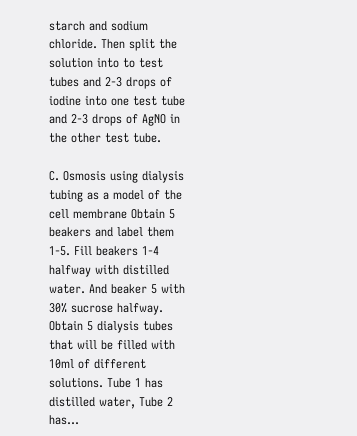starch and sodium chloride. Then split the solution into to test tubes and 2-3 drops of iodine into one test tube and 2-3 drops of AgNO in the other test tube.

C. Osmosis using dialysis tubing as a model of the cell membrane Obtain 5 beakers and label them 1-5. Fill beakers 1-4 halfway with distilled water. And beaker 5 with 30% sucrose halfway. Obtain 5 dialysis tubes that will be filled with 10ml of different solutions. Tube 1 has distilled water, Tube 2 has...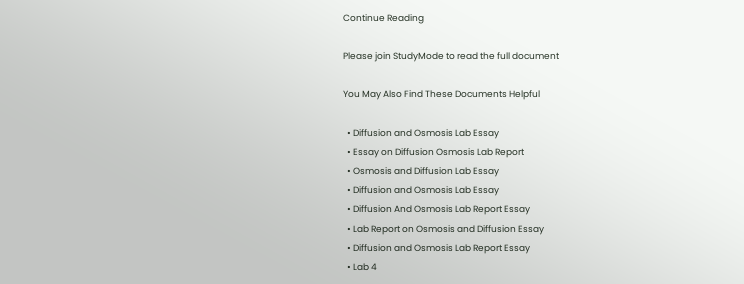Continue Reading

Please join StudyMode to read the full document

You May Also Find These Documents Helpful

  • Diffusion and Osmosis Lab Essay
  • Essay on Diffusion Osmosis Lab Report
  • Osmosis and Diffusion Lab Essay
  • Diffusion and Osmosis Lab Essay
  • Diffusion And Osmosis Lab Report Essay
  • Lab Report on Osmosis and Diffusion Essay
  • Diffusion and Osmosis Lab Report Essay
  • Lab 4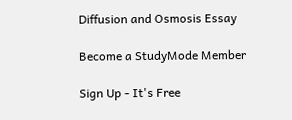Diffusion and Osmosis Essay

Become a StudyMode Member

Sign Up - It's Free